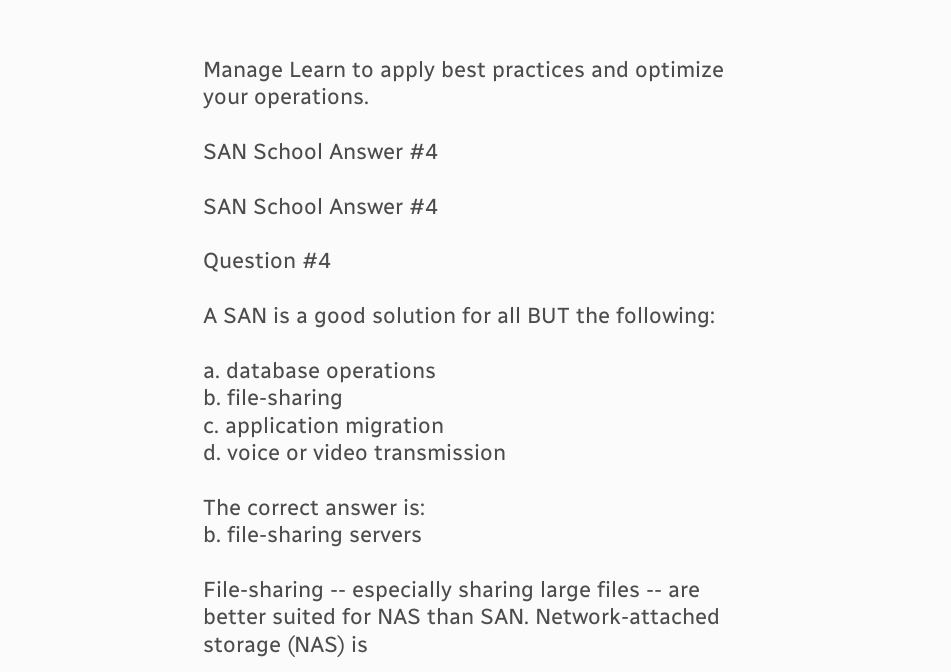Manage Learn to apply best practices and optimize your operations.

SAN School Answer #4

SAN School Answer #4

Question #4

A SAN is a good solution for all BUT the following:

a. database operations
b. file-sharing
c. application migration
d. voice or video transmission

The correct answer is:
b. file-sharing servers

File-sharing -- especially sharing large files -- are better suited for NAS than SAN. Network-attached storage (NAS) is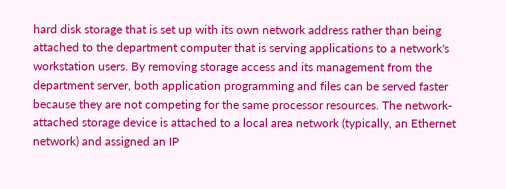hard disk storage that is set up with its own network address rather than being attached to the department computer that is serving applications to a network's workstation users. By removing storage access and its management from the department server, both application programming and files can be served faster because they are not competing for the same processor resources. The network-attached storage device is attached to a local area network (typically, an Ethernet network) and assigned an IP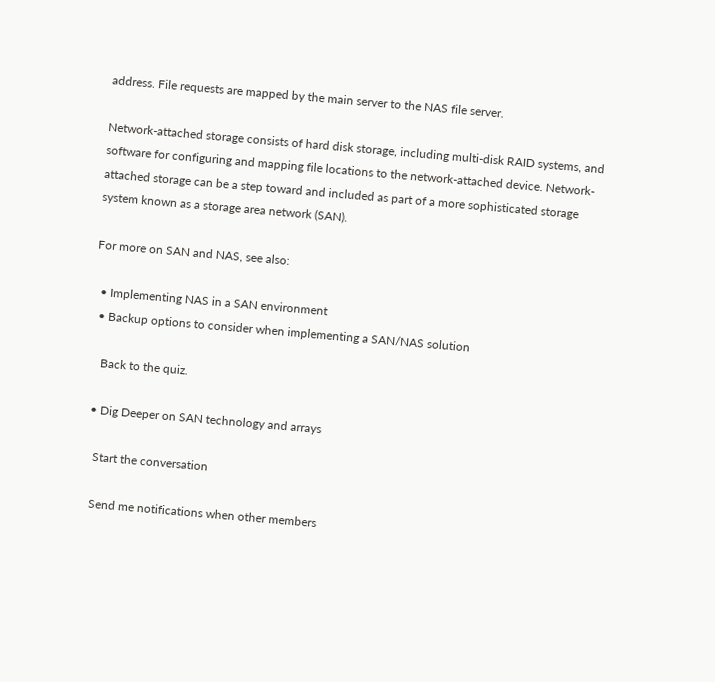address. File requests are mapped by the main server to the NAS file server.

Network-attached storage consists of hard disk storage, including multi-disk RAID systems, and software for configuring and mapping file locations to the network-attached device. Network-attached storage can be a step toward and included as part of a more sophisticated storage system known as a storage area network (SAN).

For more on SAN and NAS, see also:

  • Implementing NAS in a SAN environment
  • Backup options to consider when implementing a SAN/NAS solution

    Back to the quiz.

  • Dig Deeper on SAN technology and arrays

    Start the conversation

    Send me notifications when other members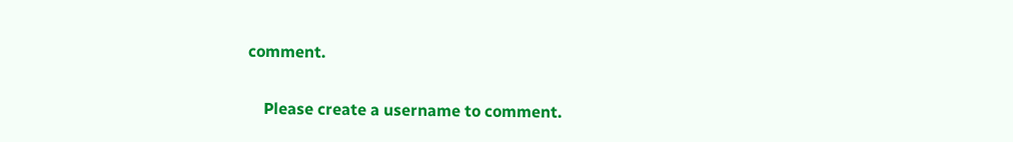comment.

    Please create a username to comment.